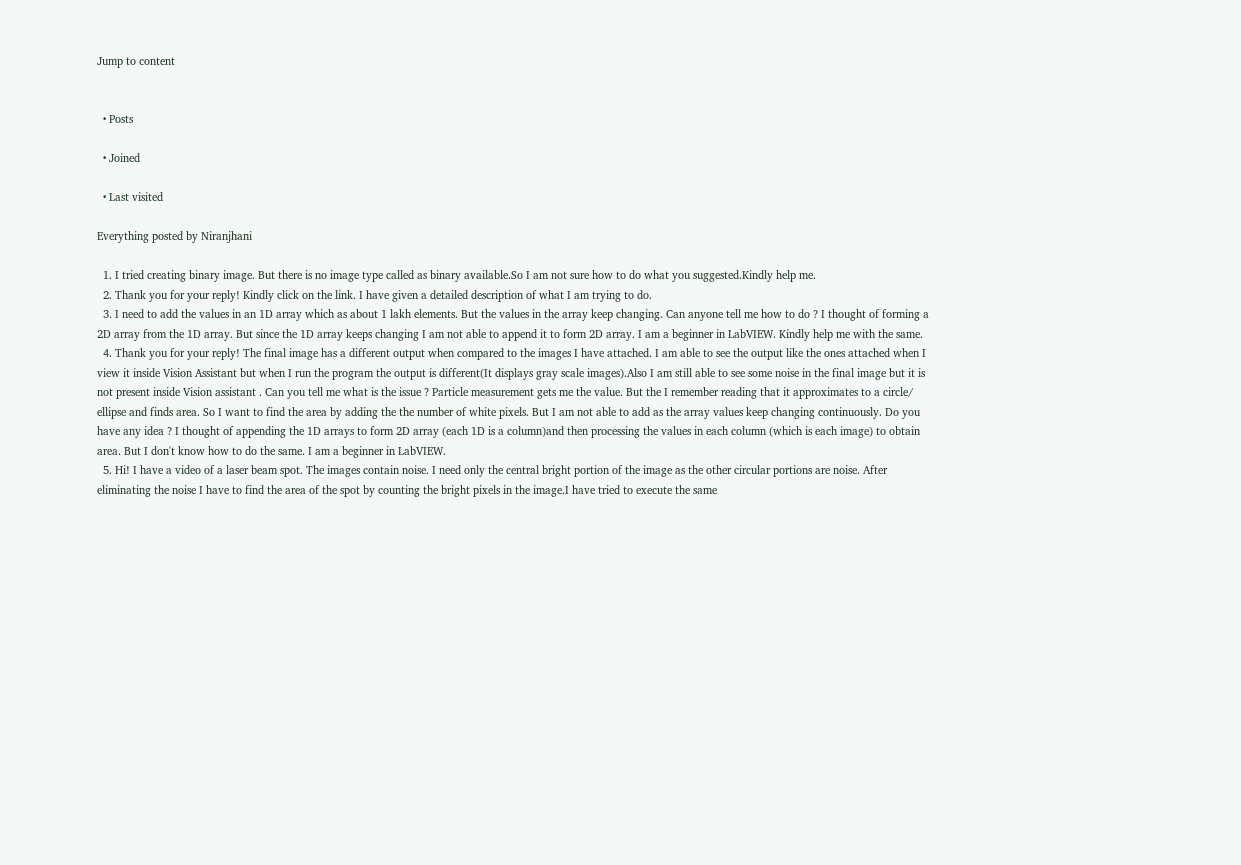Jump to content


  • Posts

  • Joined

  • Last visited

Everything posted by Niranjhani

  1. I tried creating binary image. But there is no image type called as binary available.So I am not sure how to do what you suggested.Kindly help me.
  2. Thank you for your reply! Kindly click on the link. I have given a detailed description of what I am trying to do.
  3. I need to add the values in an 1D array which as about 1 lakh elements. But the values in the array keep changing. Can anyone tell me how to do ? I thought of forming a 2D array from the 1D array. But since the 1D array keeps changing I am not able to append it to form 2D array. I am a beginner in LabVIEW. Kindly help me with the same.
  4. Thank you for your reply! The final image has a different output when compared to the images I have attached. I am able to see the output like the ones attached when I view it inside Vision Assistant but when I run the program the output is different(It displays gray scale images).Also I am still able to see some noise in the final image but it is not present inside Vision assistant . Can you tell me what is the issue ? Particle measurement gets me the value. But the I remember reading that it approximates to a circle/ ellipse and finds area. So I want to find the area by adding the the number of white pixels. But I am not able to add as the array values keep changing continuously. Do you have any idea ? I thought of appending the 1D arrays to form 2D array (each 1D is a column)and then processing the values in each column (which is each image) to obtain area. But I don't know how to do the same. I am a beginner in LabVIEW.
  5. Hi! I have a video of a laser beam spot. The images contain noise. I need only the central bright portion of the image as the other circular portions are noise. After eliminating the noise I have to find the area of the spot by counting the bright pixels in the image.I have tried to execute the same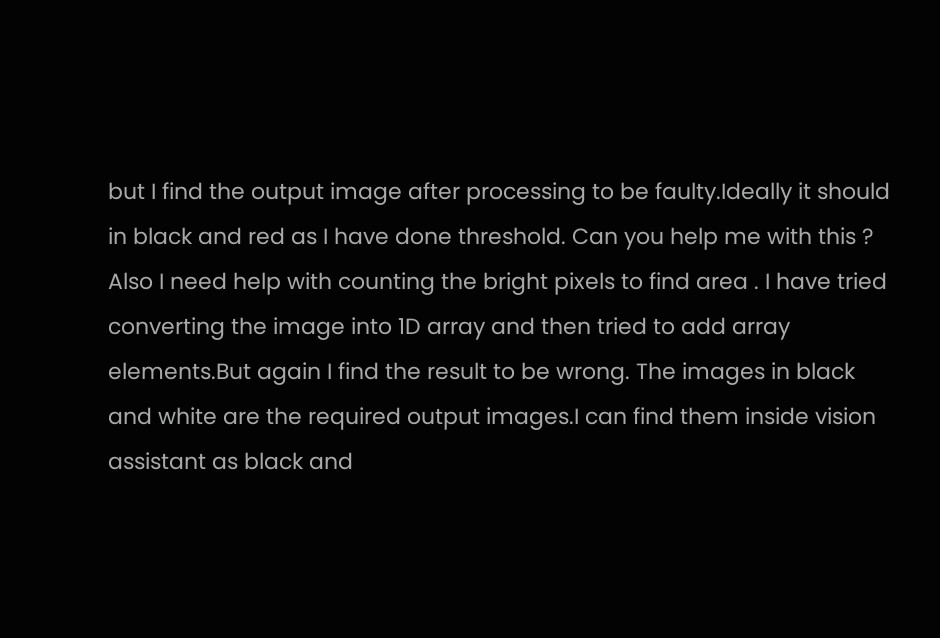but I find the output image after processing to be faulty.Ideally it should in black and red as I have done threshold. Can you help me with this ? Also I need help with counting the bright pixels to find area . I have tried converting the image into 1D array and then tried to add array elements.But again I find the result to be wrong. The images in black and white are the required output images.I can find them inside vision assistant as black and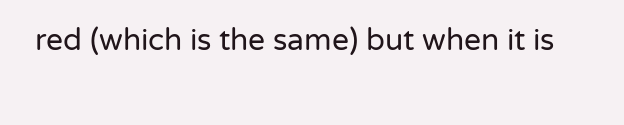red (which is the same) but when it is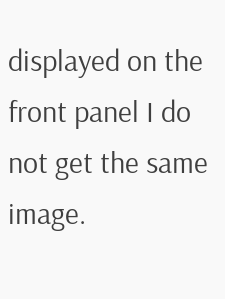displayed on the front panel I do not get the same image.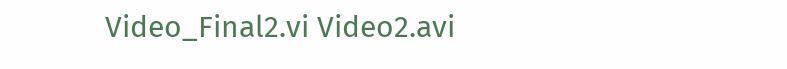Video_Final2.vi Video2.avi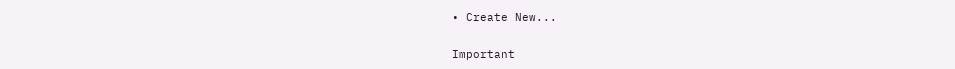• Create New...

Important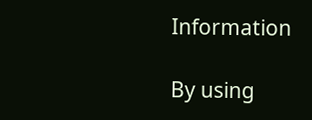Information

By using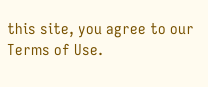this site, you agree to our Terms of Use.